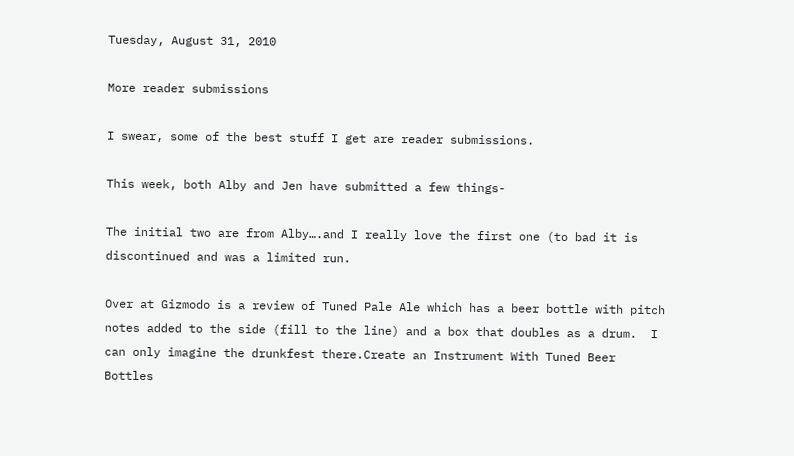Tuesday, August 31, 2010

More reader submissions

I swear, some of the best stuff I get are reader submissions.

This week, both Alby and Jen have submitted a few things-

The initial two are from Alby….and I really love the first one (to bad it is discontinued and was a limited run.

Over at Gizmodo is a review of Tuned Pale Ale which has a beer bottle with pitch notes added to the side (fill to the line) and a box that doubles as a drum.  I can only imagine the drunkfest there.Create an Instrument With Tuned Beer Bottles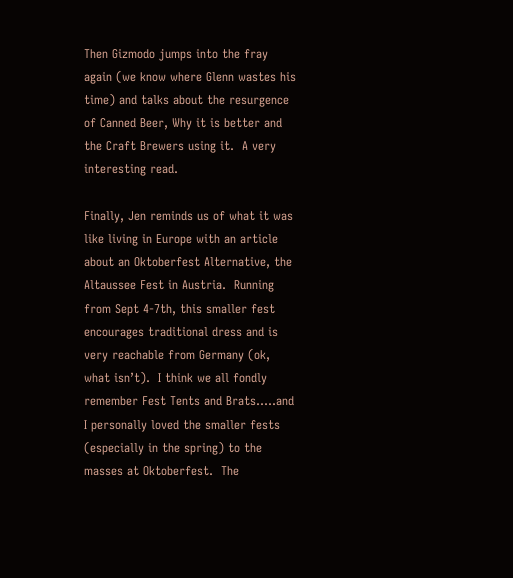Then Gizmodo jumps into the fray again (we know where Glenn wastes his time) and talks about the resurgence of Canned Beer, Why it is better and the Craft Brewers using it.  A very interesting read.

Finally, Jen reminds us of what it was like living in Europe with an article about an Oktoberfest Alternative, the Altaussee Fest in Austria.  Running from Sept 4-7th, this smaller fest encourages traditional dress and is very reachable from Germany (ok, what isn’t).  I think we all fondly remember Fest Tents and Brats…..and I personally loved the smaller fests (especially in the spring) to the masses at Oktoberfest.  The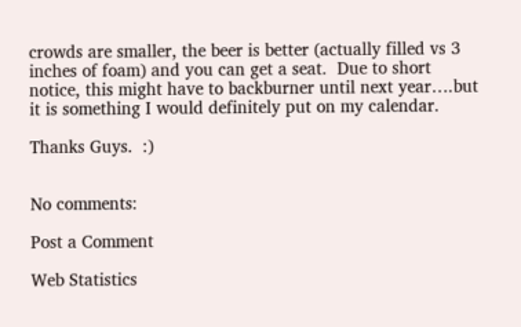crowds are smaller, the beer is better (actually filled vs 3 inches of foam) and you can get a seat.  Due to short notice, this might have to backburner until next year….but it is something I would definitely put on my calendar.

Thanks Guys.  :)


No comments:

Post a Comment

Web Statistics